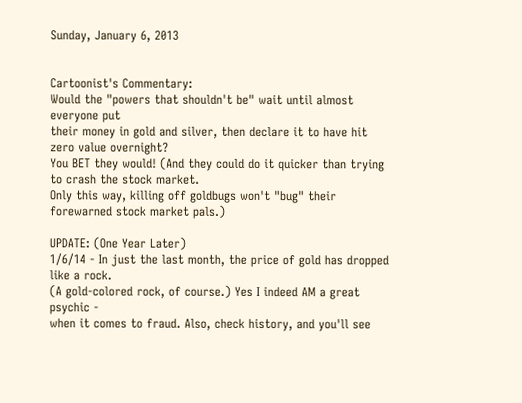Sunday, January 6, 2013


Cartoonist's Commentary:
Would the "powers that shouldn't be" wait until almost everyone put
their money in gold and silver, then declare it to have hit zero value overnight?
You BET they would! (And they could do it quicker than trying to crash the stock market.
Only this way, killing off goldbugs won't "bug" their forewarned stock market pals.)

UPDATE: (One Year Later)
1/6/14 - In just the last month, the price of gold has dropped like a rock.
(A gold-colored rock, of course.) Yes I indeed AM a great psychic -
when it comes to fraud. Also, check history, and you'll see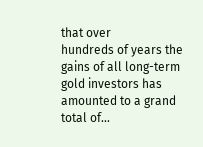that over
hundreds of years the gains of all long-term gold investors has
amounted to a grand total of...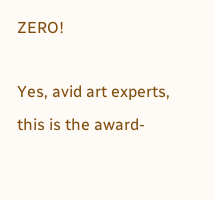ZERO!

Yes, avid art experts, this is the award-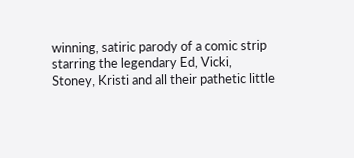winning, satiric parody of a comic strip
starring the legendary Ed, Vicki, Stoney, Kristi and all their pathetic little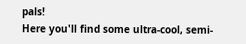pals!
Here you'll find some ultra-cool, semi-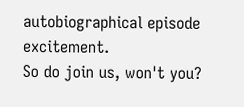autobiographical episode excitement.
So do join us, won't you?